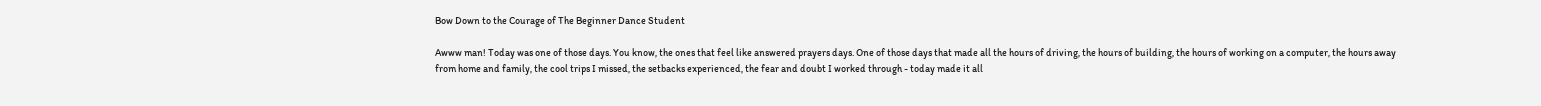Bow Down to the Courage of The Beginner Dance Student

Awww man! Today was one of those days. You know, the ones that feel like answered prayers days. One of those days that made all the hours of driving, the hours of building, the hours of working on a computer, the hours away from home and family, the cool trips I missed, the setbacks experienced, the fear and doubt I worked through - today made it all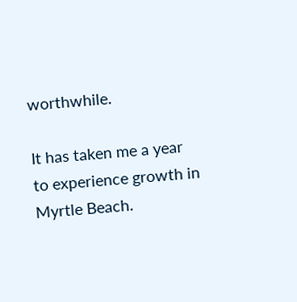worthwhile.

It has taken me a year to experience growth in Myrtle Beach.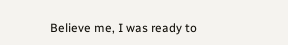Believe me, I was ready to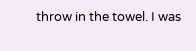throw in the towel. I was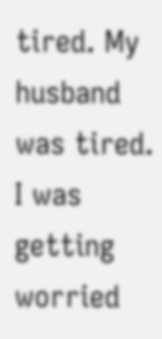tired. My husband was tired. I was getting worried